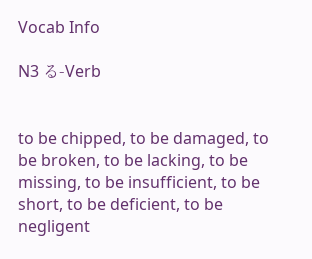Vocab Info

N3 る-Verb


to be chipped, to be damaged, to be broken, to be lacking, to be missing, to be insufficient, to be short, to be deficient, to be negligent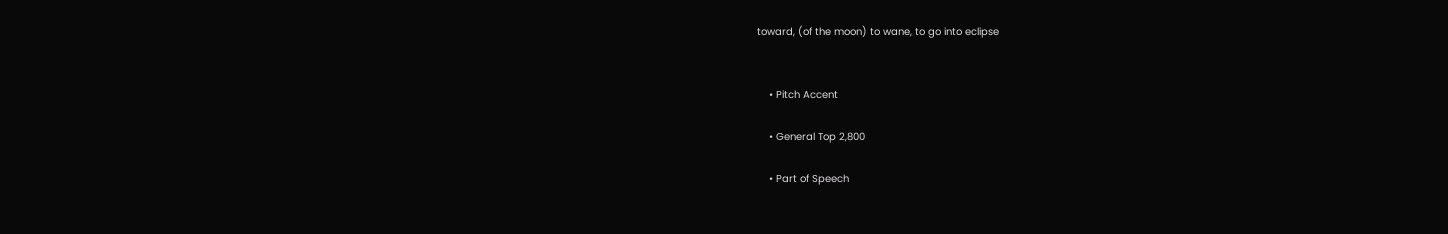toward, (of the moon) to wane, to go into eclipse


    • Pitch Accent

    • General Top 2,800

    • Part of Speech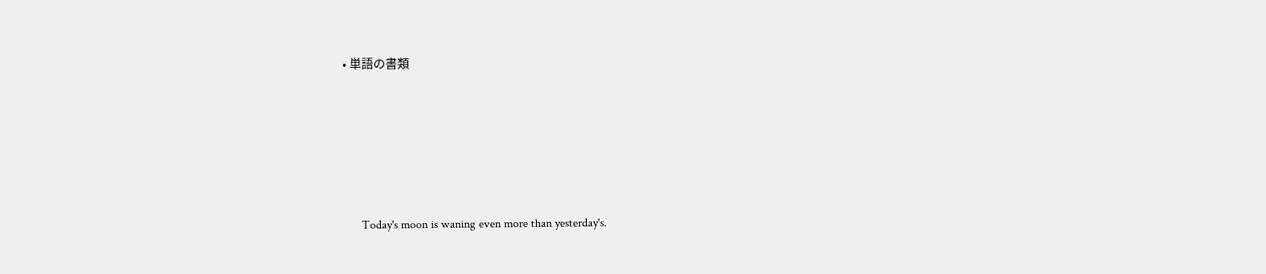• 単語の書類





      Today's moon is waning even more than yesterday's.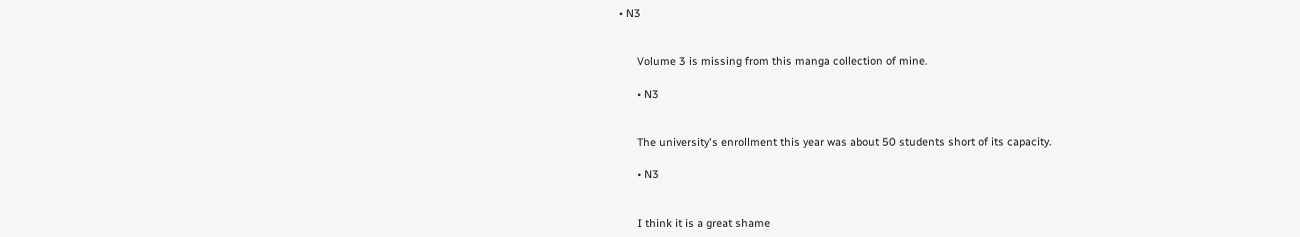• N3


      Volume 3 is missing from this manga collection of mine.

      • N3


      The university's enrollment this year was about 50 students short of its capacity.

      • N3


      I think it is a great shame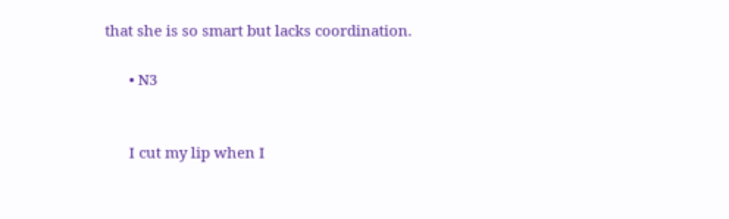that she is so smart but lacks coordination.

      • N3


      I cut my lip when I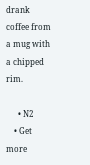drank coffee from a mug with a chipped rim.

      • N2
    • Get more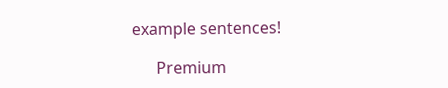example sentences!

      Premium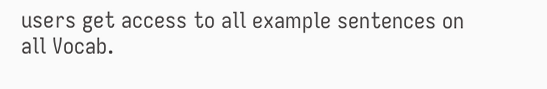users get access to all example sentences on all Vocab.